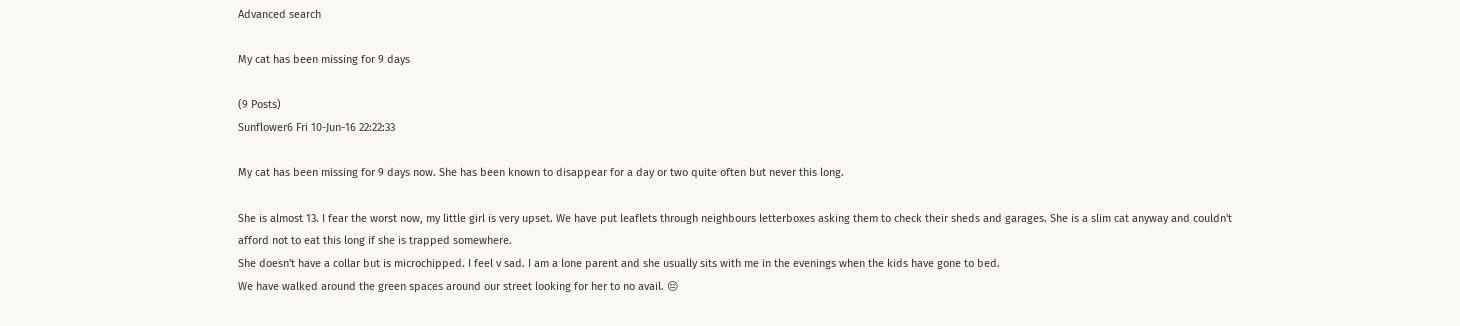Advanced search

My cat has been missing for 9 days

(9 Posts)
Sunflower6 Fri 10-Jun-16 22:22:33

My cat has been missing for 9 days now. She has been known to disappear for a day or two quite often but never this long.

She is almost 13. I fear the worst now, my little girl is very upset. We have put leaflets through neighbours letterboxes asking them to check their sheds and garages. She is a slim cat anyway and couldn't afford not to eat this long if she is trapped somewhere.
She doesn't have a collar but is microchipped. I feel v sad. I am a lone parent and she usually sits with me in the evenings when the kids have gone to bed.
We have walked around the green spaces around our street looking for her to no avail. 😔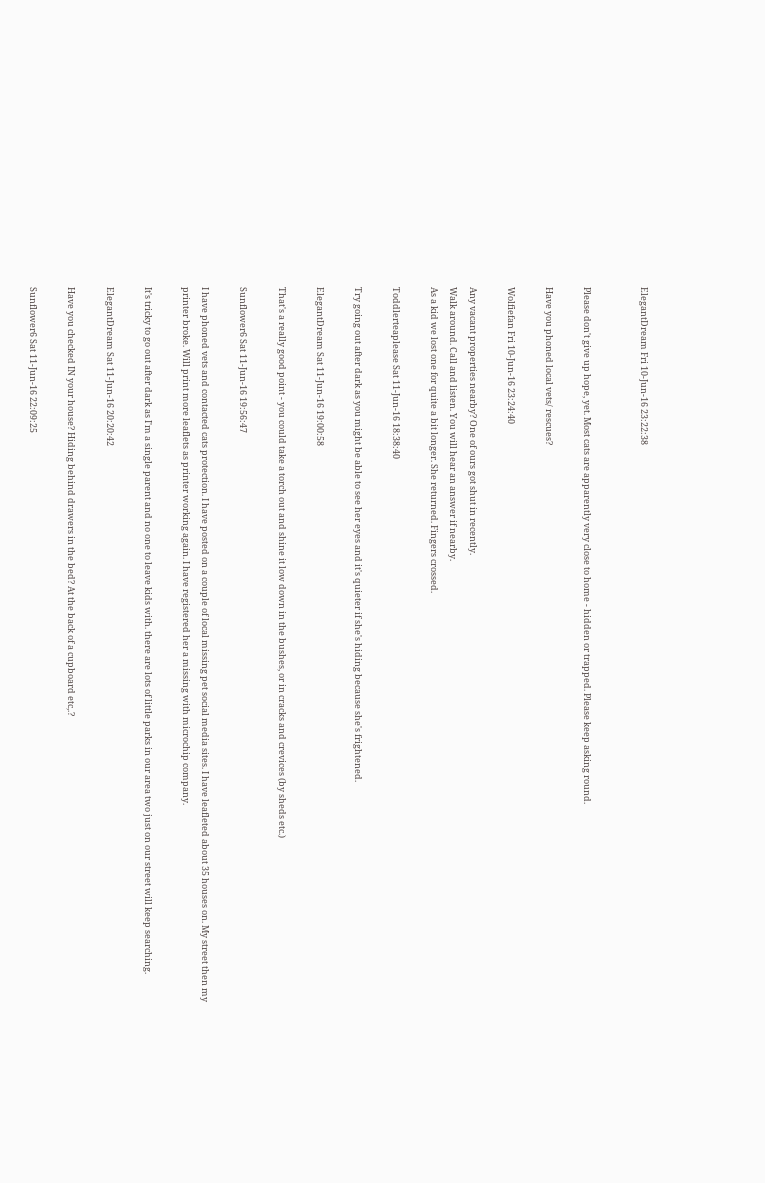ElegantDream Fri 10-Jun-16 23:22:38


Please don't give up hope, yet. Most cats are apparently very close to home - hidden or trapped. Please keep asking round.

Have you phoned local vets/ rescues?

Wolfiefan Fri 10-Jun-16 23:24:40

Any vacant properties nearby? One of ours got shut in recently.
Walk around. Call and listen. You will hear an answer if nearby.
As a kid we lost one for quite a bit longer. She returned. Fingers crossed.

Toddlerteaplease Sat 11-Jun-16 18:38:40

Try going out after dark as you might be able to see her eyes and it's quieter if she's hiding because she's frightened.

ElegantDream Sat 11-Jun-16 19:00:58

That's a really good point - you could take a torch out and shine it low down in the bushes, or in cracks and crevices (by sheds etc.)

Sunflower6 Sat 11-Jun-16 19:56:47

I have phoned vets and contacted cats protection. I have posted on a couple of local missing pet social media sites. I have leafleted about 35 houses on. My street then my printer broke. Will print more leaflets as printer working again. I have registered her a missing with microchip company.

It's tricky to go out after dark as I'm a single parent and no one to leave kids with. there are lots of little parks in our area two just on our street will keep searching.

ElegantDream Sat 11-Jun-16 20:20:42

Have you checked IN your house? Hiding behind drawers in the bed? At the back of a cupboard etc,.?

Sunflower6 Sat 11-Jun-16 22:09:25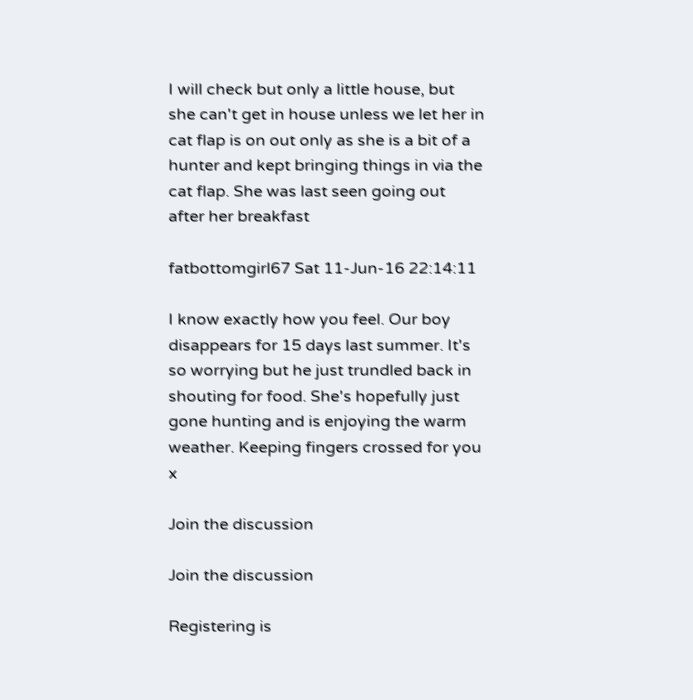I will check but only a little house, but she can't get in house unless we let her in cat flap is on out only as she is a bit of a hunter and kept bringing things in via the cat flap. She was last seen going out after her breakfast

fatbottomgirl67 Sat 11-Jun-16 22:14:11

I know exactly how you feel. Our boy disappears for 15 days last summer. It's so worrying but he just trundled back in shouting for food. She's hopefully just gone hunting and is enjoying the warm weather. Keeping fingers crossed for you x

Join the discussion

Join the discussion

Registering is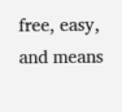free, easy, and means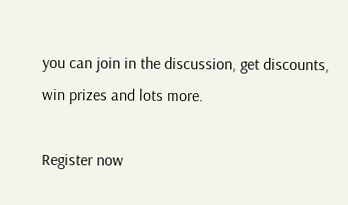you can join in the discussion, get discounts, win prizes and lots more.

Register now